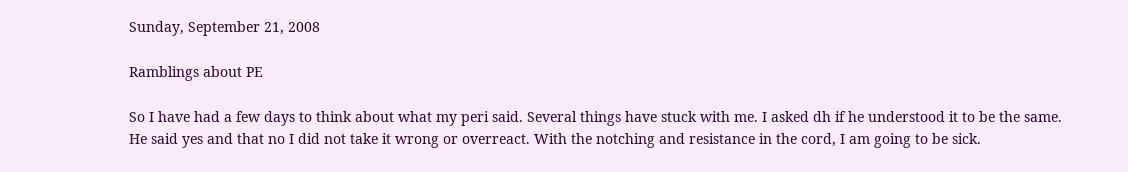Sunday, September 21, 2008

Ramblings about PE

So I have had a few days to think about what my peri said. Several things have stuck with me. I asked dh if he understood it to be the same. He said yes and that no I did not take it wrong or overreact. With the notching and resistance in the cord, I am going to be sick.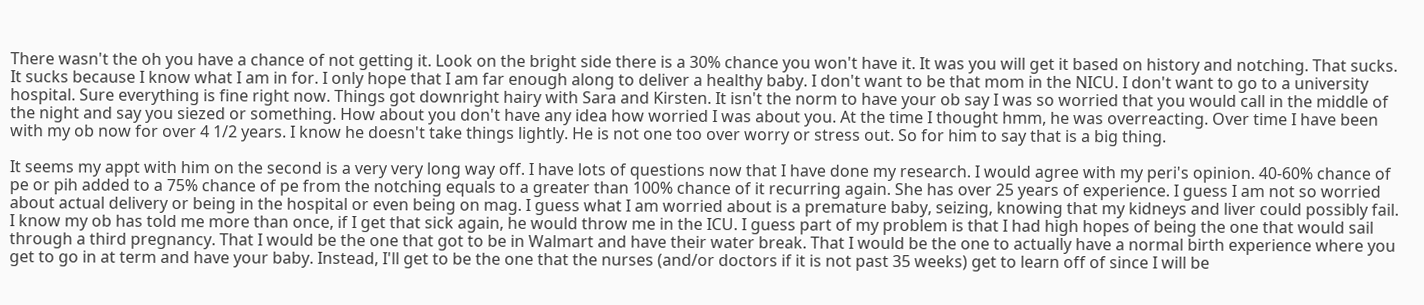There wasn't the oh you have a chance of not getting it. Look on the bright side there is a 30% chance you won't have it. It was you will get it based on history and notching. That sucks. It sucks because I know what I am in for. I only hope that I am far enough along to deliver a healthy baby. I don't want to be that mom in the NICU. I don't want to go to a university hospital. Sure everything is fine right now. Things got downright hairy with Sara and Kirsten. It isn't the norm to have your ob say I was so worried that you would call in the middle of the night and say you siezed or something. How about you don't have any idea how worried I was about you. At the time I thought hmm, he was overreacting. Over time I have been with my ob now for over 4 1/2 years. I know he doesn't take things lightly. He is not one too over worry or stress out. So for him to say that is a big thing.

It seems my appt with him on the second is a very very long way off. I have lots of questions now that I have done my research. I would agree with my peri's opinion. 40-60% chance of pe or pih added to a 75% chance of pe from the notching equals to a greater than 100% chance of it recurring again. She has over 25 years of experience. I guess I am not so worried about actual delivery or being in the hospital or even being on mag. I guess what I am worried about is a premature baby, seizing, knowing that my kidneys and liver could possibly fail. I know my ob has told me more than once, if I get that sick again, he would throw me in the ICU. I guess part of my problem is that I had high hopes of being the one that would sail through a third pregnancy. That I would be the one that got to be in Walmart and have their water break. That I would be the one to actually have a normal birth experience where you get to go in at term and have your baby. Instead, I'll get to be the one that the nurses (and/or doctors if it is not past 35 weeks) get to learn off of since I will be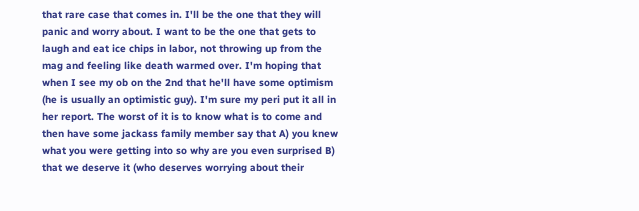that rare case that comes in. I'll be the one that they will panic and worry about. I want to be the one that gets to laugh and eat ice chips in labor, not throwing up from the mag and feeling like death warmed over. I'm hoping that when I see my ob on the 2nd that he'll have some optimism (he is usually an optimistic guy). I'm sure my peri put it all in her report. The worst of it is to know what is to come and then have some jackass family member say that A) you knew what you were getting into so why are you even surprised B) that we deserve it (who deserves worrying about their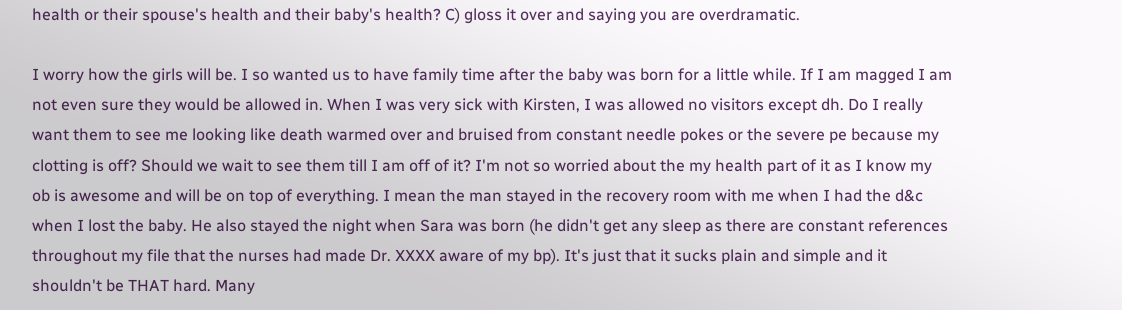health or their spouse's health and their baby's health? C) gloss it over and saying you are overdramatic.

I worry how the girls will be. I so wanted us to have family time after the baby was born for a little while. If I am magged I am not even sure they would be allowed in. When I was very sick with Kirsten, I was allowed no visitors except dh. Do I really want them to see me looking like death warmed over and bruised from constant needle pokes or the severe pe because my clotting is off? Should we wait to see them till I am off of it? I'm not so worried about the my health part of it as I know my ob is awesome and will be on top of everything. I mean the man stayed in the recovery room with me when I had the d&c when I lost the baby. He also stayed the night when Sara was born (he didn't get any sleep as there are constant references throughout my file that the nurses had made Dr. XXXX aware of my bp). It's just that it sucks plain and simple and it shouldn't be THAT hard. Many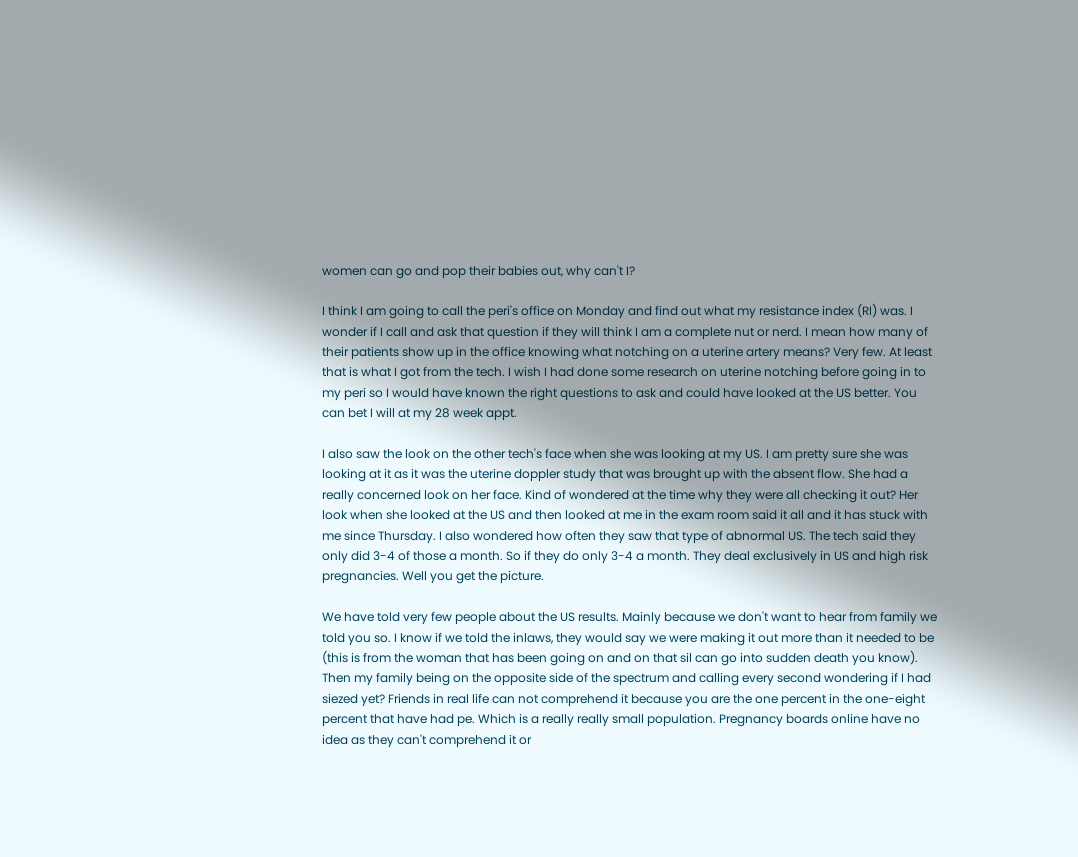women can go and pop their babies out, why can't I?

I think I am going to call the peri's office on Monday and find out what my resistance index (RI) was. I wonder if I call and ask that question if they will think I am a complete nut or nerd. I mean how many of their patients show up in the office knowing what notching on a uterine artery means? Very few. At least that is what I got from the tech. I wish I had done some research on uterine notching before going in to my peri so I would have known the right questions to ask and could have looked at the US better. You can bet I will at my 28 week appt.

I also saw the look on the other tech's face when she was looking at my US. I am pretty sure she was looking at it as it was the uterine doppler study that was brought up with the absent flow. She had a really concerned look on her face. Kind of wondered at the time why they were all checking it out? Her look when she looked at the US and then looked at me in the exam room said it all and it has stuck with me since Thursday. I also wondered how often they saw that type of abnormal US. The tech said they only did 3-4 of those a month. So if they do only 3-4 a month. They deal exclusively in US and high risk pregnancies. Well you get the picture.

We have told very few people about the US results. Mainly because we don't want to hear from family we told you so. I know if we told the inlaws, they would say we were making it out more than it needed to be (this is from the woman that has been going on and on that sil can go into sudden death you know). Then my family being on the opposite side of the spectrum and calling every second wondering if I had siezed yet? Friends in real life can not comprehend it because you are the one percent in the one-eight percent that have had pe. Which is a really really small population. Pregnancy boards online have no idea as they can't comprehend it or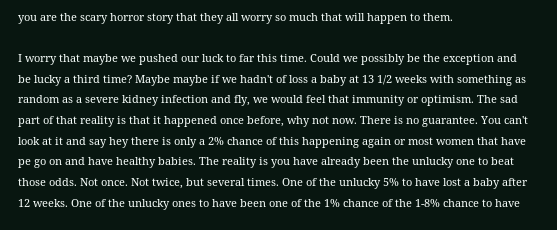you are the scary horror story that they all worry so much that will happen to them.

I worry that maybe we pushed our luck to far this time. Could we possibly be the exception and be lucky a third time? Maybe maybe if we hadn't of loss a baby at 13 1/2 weeks with something as random as a severe kidney infection and fly, we would feel that immunity or optimism. The sad part of that reality is that it happened once before, why not now. There is no guarantee. You can't look at it and say hey there is only a 2% chance of this happening again or most women that have pe go on and have healthy babies. The reality is you have already been the unlucky one to beat those odds. Not once. Not twice, but several times. One of the unlucky 5% to have lost a baby after 12 weeks. One of the unlucky ones to have been one of the 1% chance of the 1-8% chance to have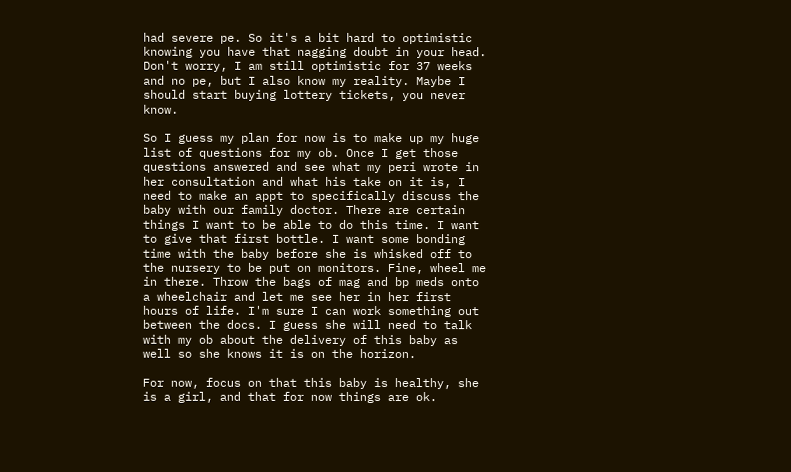had severe pe. So it's a bit hard to optimistic knowing you have that nagging doubt in your head. Don't worry, I am still optimistic for 37 weeks and no pe, but I also know my reality. Maybe I should start buying lottery tickets, you never know.

So I guess my plan for now is to make up my huge list of questions for my ob. Once I get those questions answered and see what my peri wrote in her consultation and what his take on it is, I need to make an appt to specifically discuss the baby with our family doctor. There are certain things I want to be able to do this time. I want to give that first bottle. I want some bonding time with the baby before she is whisked off to the nursery to be put on monitors. Fine, wheel me in there. Throw the bags of mag and bp meds onto a wheelchair and let me see her in her first hours of life. I'm sure I can work something out between the docs. I guess she will need to talk with my ob about the delivery of this baby as well so she knows it is on the horizon.

For now, focus on that this baby is healthy, she is a girl, and that for now things are ok.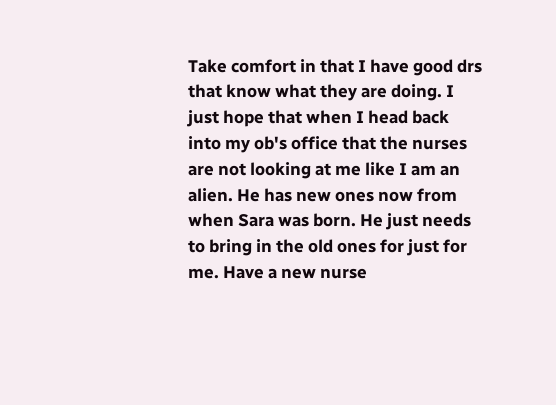Take comfort in that I have good drs that know what they are doing. I just hope that when I head back into my ob's office that the nurses are not looking at me like I am an alien. He has new ones now from when Sara was born. He just needs to bring in the old ones for just for me. Have a new nurse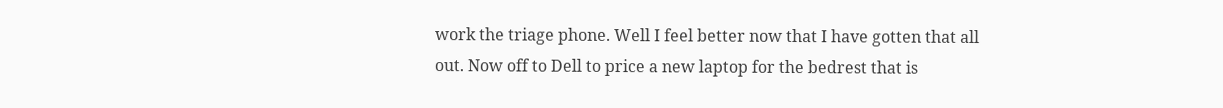work the triage phone. Well I feel better now that I have gotten that all out. Now off to Dell to price a new laptop for the bedrest that is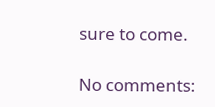sure to come.

No comments: